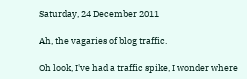Saturday, 24 December 2011

Ah, the vagaries of blog traffic.

Oh look, I've had a traffic spike, I wonder where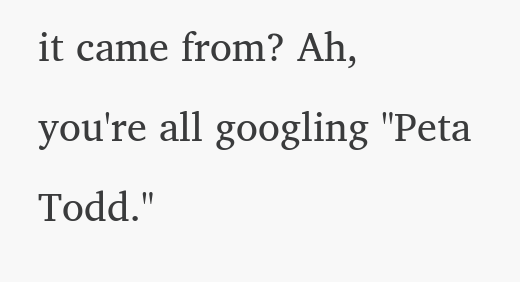it came from? Ah, you're all googling "Peta Todd."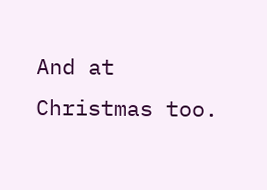And at Christmas too.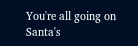You're all going on Santa's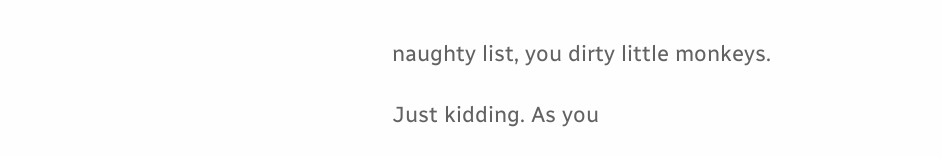naughty list, you dirty little monkeys.

Just kidding. As you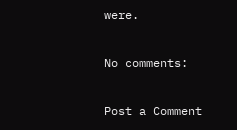were.

No comments:

Post a Comment